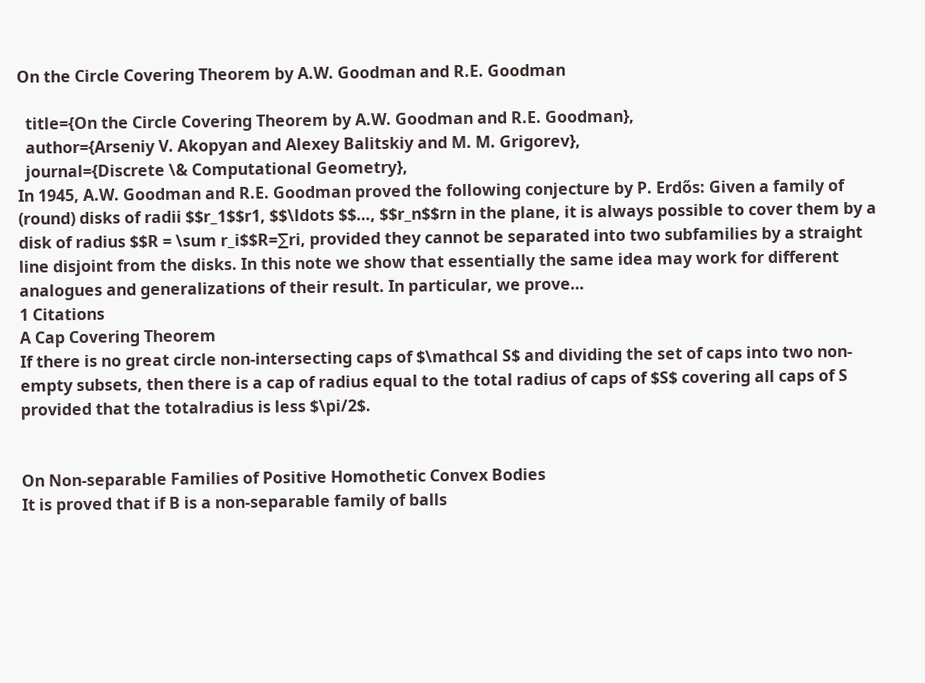On the Circle Covering Theorem by A.W. Goodman and R.E. Goodman

  title={On the Circle Covering Theorem by A.W. Goodman and R.E. Goodman},
  author={Arseniy V. Akopyan and Alexey Balitskiy and M. M. Grigorev},
  journal={Discrete \& Computational Geometry},
In 1945, A.W. Goodman and R.E. Goodman proved the following conjecture by P. Erdős: Given a family of (round) disks of radii $$r_1$$r1, $$\ldots $$…, $$r_n$$rn in the plane, it is always possible to cover them by a disk of radius $$R = \sum r_i$$R=∑ri, provided they cannot be separated into two subfamilies by a straight line disjoint from the disks. In this note we show that essentially the same idea may work for different analogues and generalizations of their result. In particular, we prove…
1 Citations
A Cap Covering Theorem
If there is no great circle non-intersecting caps of $\mathcal S$ and dividing the set of caps into two non-empty subsets, then there is a cap of radius equal to the total radius of caps of $S$ covering all caps of S provided that the totalradius is less $\pi/2$.


On Non-separable Families of Positive Homothetic Convex Bodies
It is proved that if B is a non-separable family of balls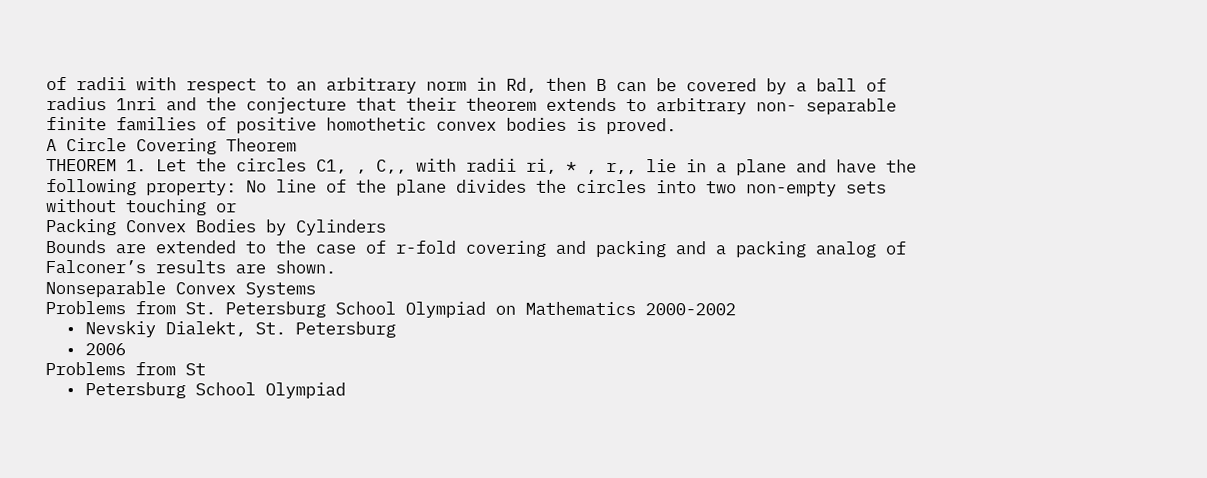of radii with respect to an arbitrary norm in Rd, then B can be covered by a ball of radius 1nri and the conjecture that their theorem extends to arbitrary non- separable finite families of positive homothetic convex bodies is proved.
A Circle Covering Theorem
THEOREM 1. Let the circles C1, , C,, with radii ri, * , r,, lie in a plane and have the following property: No line of the plane divides the circles into two non-empty sets without touching or
Packing Convex Bodies by Cylinders
Bounds are extended to the case of r-fold covering and packing and a packing analog of Falconer’s results are shown.
Nonseparable Convex Systems
Problems from St. Petersburg School Olympiad on Mathematics 2000-2002
  • Nevskiy Dialekt, St. Petersburg
  • 2006
Problems from St
  • Petersburg School Olympiad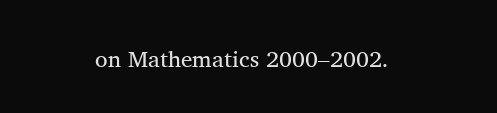on Mathematics 2000–2002.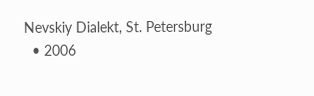Nevskiy Dialekt, St. Petersburg
  • 2006